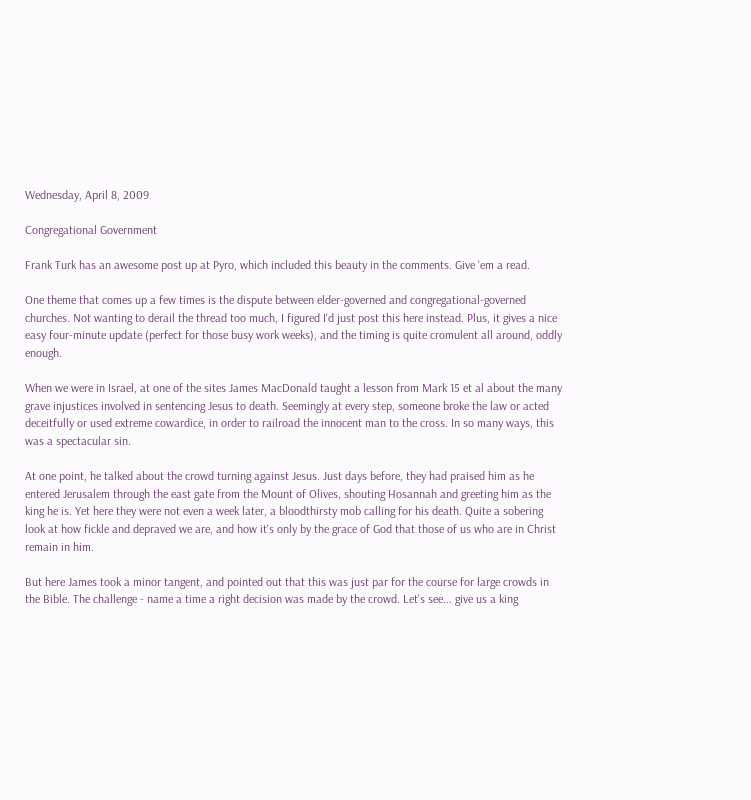Wednesday, April 8, 2009

Congregational Government

Frank Turk has an awesome post up at Pyro, which included this beauty in the comments. Give 'em a read.

One theme that comes up a few times is the dispute between elder-governed and congregational-governed churches. Not wanting to derail the thread too much, I figured I'd just post this here instead. Plus, it gives a nice easy four-minute update (perfect for those busy work weeks), and the timing is quite cromulent all around, oddly enough.

When we were in Israel, at one of the sites James MacDonald taught a lesson from Mark 15 et al about the many grave injustices involved in sentencing Jesus to death. Seemingly at every step, someone broke the law or acted deceitfully or used extreme cowardice, in order to railroad the innocent man to the cross. In so many ways, this was a spectacular sin.

At one point, he talked about the crowd turning against Jesus. Just days before, they had praised him as he entered Jerusalem through the east gate from the Mount of Olives, shouting Hosannah and greeting him as the king he is. Yet here they were not even a week later, a bloodthirsty mob calling for his death. Quite a sobering look at how fickle and depraved we are, and how it's only by the grace of God that those of us who are in Christ remain in him.

But here James took a minor tangent, and pointed out that this was just par for the course for large crowds in the Bible. The challenge - name a time a right decision was made by the crowd. Let's see... give us a king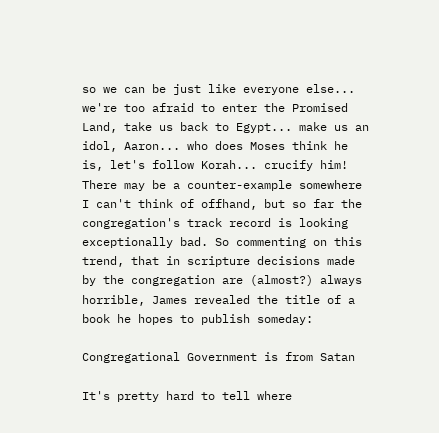so we can be just like everyone else... we're too afraid to enter the Promised Land, take us back to Egypt... make us an idol, Aaron... who does Moses think he is, let's follow Korah... crucify him! There may be a counter-example somewhere I can't think of offhand, but so far the congregation's track record is looking exceptionally bad. So commenting on this trend, that in scripture decisions made by the congregation are (almost?) always horrible, James revealed the title of a book he hopes to publish someday:

Congregational Government is from Satan

It's pretty hard to tell where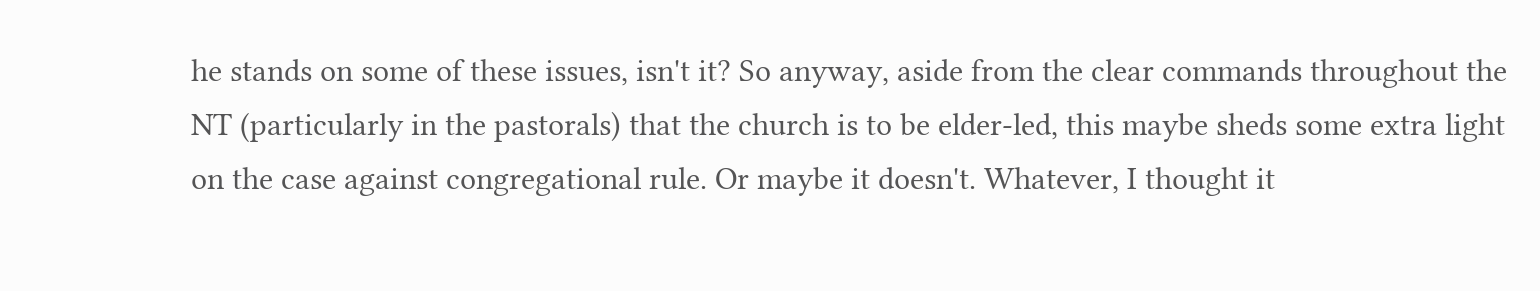he stands on some of these issues, isn't it? So anyway, aside from the clear commands throughout the NT (particularly in the pastorals) that the church is to be elder-led, this maybe sheds some extra light on the case against congregational rule. Or maybe it doesn't. Whatever, I thought it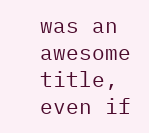was an awesome title, even if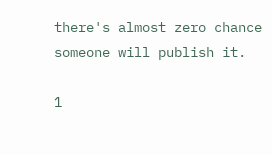there's almost zero chance someone will publish it.

1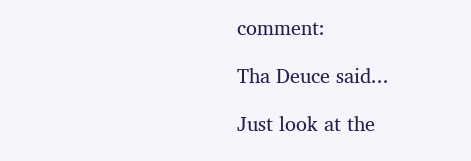comment:

Tha Deuce said...

Just look at the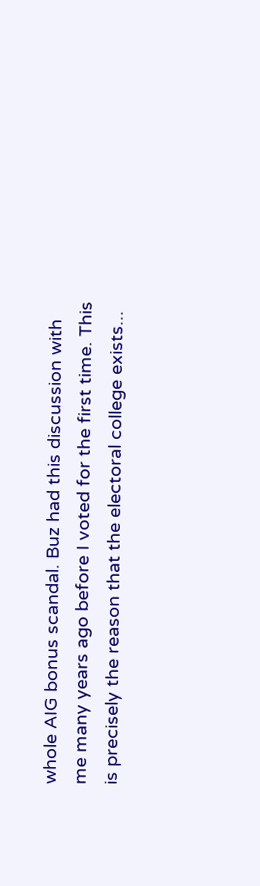whole AIG bonus scandal. Buz had this discussion with me many years ago before I voted for the first time. This is precisely the reason that the electoral college exists...